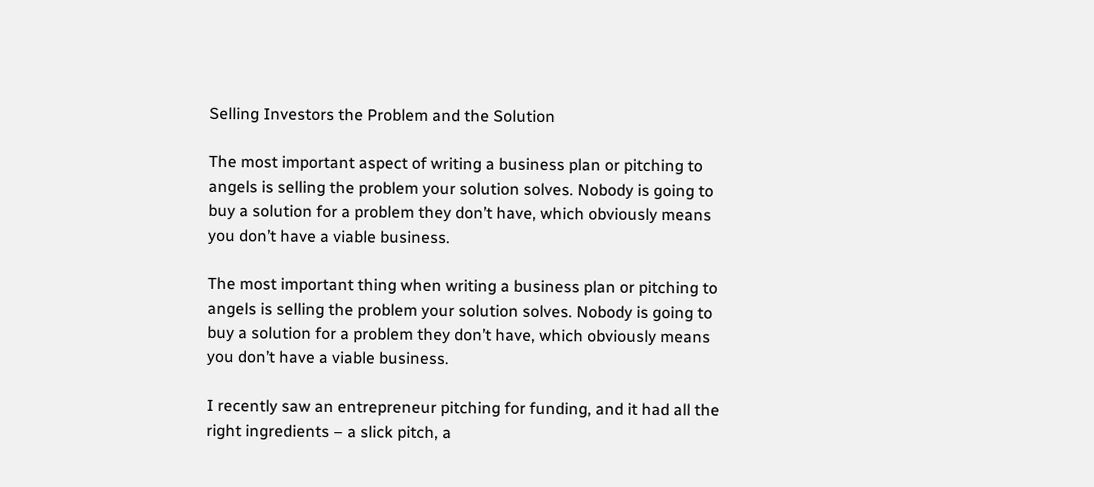Selling Investors the Problem and the Solution

The most important aspect of writing a business plan or pitching to angels is selling the problem your solution solves. Nobody is going to buy a solution for a problem they don’t have, which obviously means you don’t have a viable business.

The most important thing when writing a business plan or pitching to angels is selling the problem your solution solves. Nobody is going to buy a solution for a problem they don’t have, which obviously means you don’t have a viable business.

I recently saw an entrepreneur pitching for funding, and it had all the right ingredients – a slick pitch, a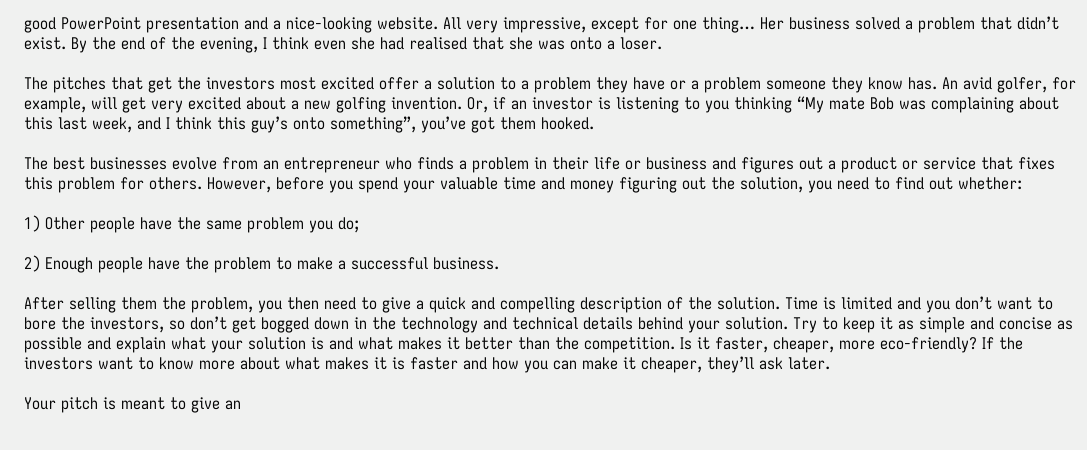good PowerPoint presentation and a nice-looking website. All very impressive, except for one thing… Her business solved a problem that didn’t exist. By the end of the evening, I think even she had realised that she was onto a loser.

The pitches that get the investors most excited offer a solution to a problem they have or a problem someone they know has. An avid golfer, for example, will get very excited about a new golfing invention. Or, if an investor is listening to you thinking “My mate Bob was complaining about this last week, and I think this guy’s onto something”, you’ve got them hooked.

The best businesses evolve from an entrepreneur who finds a problem in their life or business and figures out a product or service that fixes this problem for others. However, before you spend your valuable time and money figuring out the solution, you need to find out whether:

1) Other people have the same problem you do;

2) Enough people have the problem to make a successful business.

After selling them the problem, you then need to give a quick and compelling description of the solution. Time is limited and you don’t want to bore the investors, so don’t get bogged down in the technology and technical details behind your solution. Try to keep it as simple and concise as possible and explain what your solution is and what makes it better than the competition. Is it faster, cheaper, more eco-friendly? If the investors want to know more about what makes it is faster and how you can make it cheaper, they’ll ask later.

Your pitch is meant to give an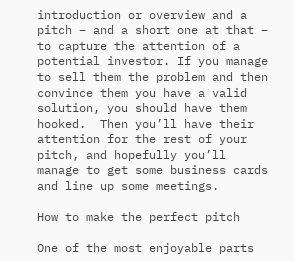introduction or overview and a pitch – and a short one at that – to capture the attention of a potential investor. If you manage to sell them the problem and then convince them you have a valid solution, you should have them hooked.  Then you’ll have their attention for the rest of your pitch, and hopefully you’ll manage to get some business cards and line up some meetings.

How to make the perfect pitch

One of the most enjoyable parts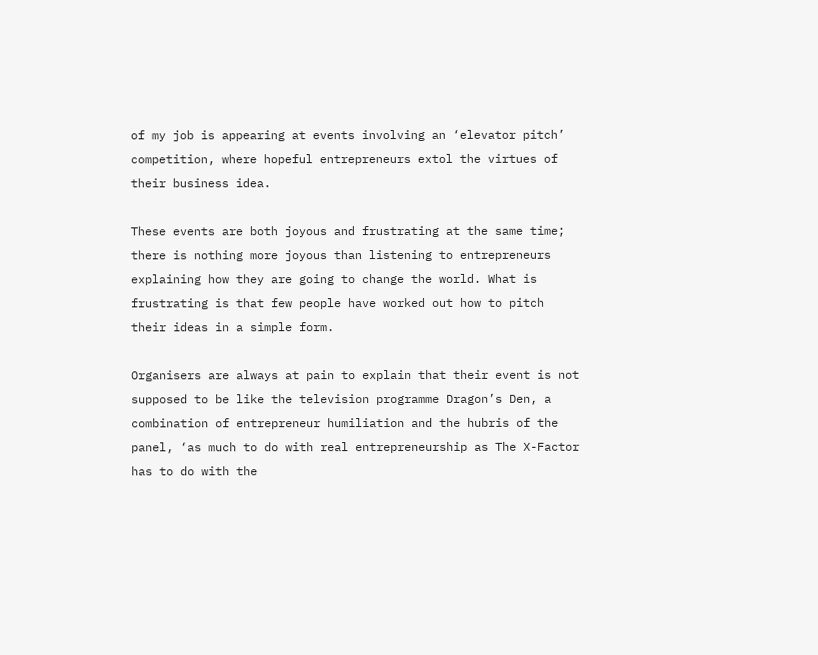of my job is appearing at events involving an ‘elevator pitch’ competition, where hopeful entrepreneurs extol the virtues of their business idea.

These events are both joyous and frustrating at the same time; there is nothing more joyous than listening to entrepreneurs explaining how they are going to change the world. What is frustrating is that few people have worked out how to pitch their ideas in a simple form.

Organisers are always at pain to explain that their event is not supposed to be like the television programme Dragon’s Den, a combination of entrepreneur humiliation and the hubris of the panel, ‘as much to do with real entrepreneurship as The X-Factor has to do with the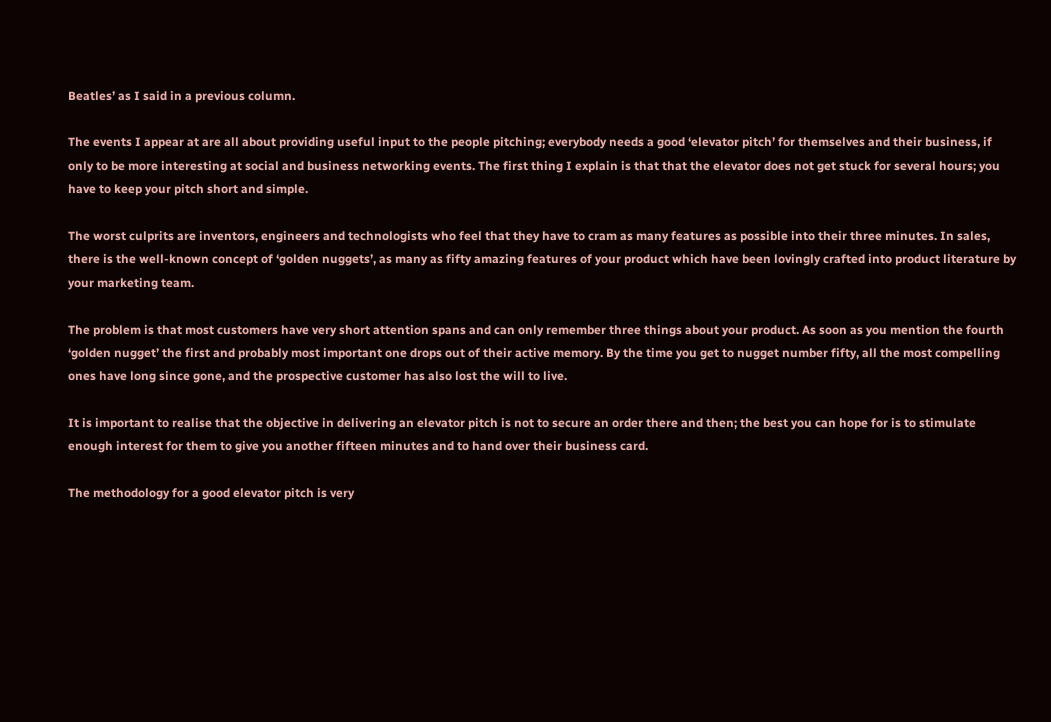Beatles’ as I said in a previous column.

The events I appear at are all about providing useful input to the people pitching; everybody needs a good ‘elevator pitch’ for themselves and their business, if only to be more interesting at social and business networking events. The first thing I explain is that that the elevator does not get stuck for several hours; you have to keep your pitch short and simple.

The worst culprits are inventors, engineers and technologists who feel that they have to cram as many features as possible into their three minutes. In sales, there is the well-known concept of ‘golden nuggets’, as many as fifty amazing features of your product which have been lovingly crafted into product literature by your marketing team.

The problem is that most customers have very short attention spans and can only remember three things about your product. As soon as you mention the fourth ‘golden nugget’ the first and probably most important one drops out of their active memory. By the time you get to nugget number fifty, all the most compelling ones have long since gone, and the prospective customer has also lost the will to live.

It is important to realise that the objective in delivering an elevator pitch is not to secure an order there and then; the best you can hope for is to stimulate enough interest for them to give you another fifteen minutes and to hand over their business card.

The methodology for a good elevator pitch is very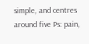simple, and centres around five Ps: pain,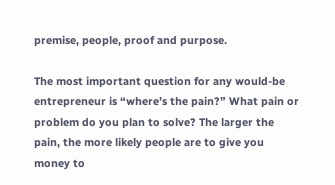premise, people, proof and purpose.

The most important question for any would-be entrepreneur is “where’s the pain?” What pain or problem do you plan to solve? The larger the pain, the more likely people are to give you money to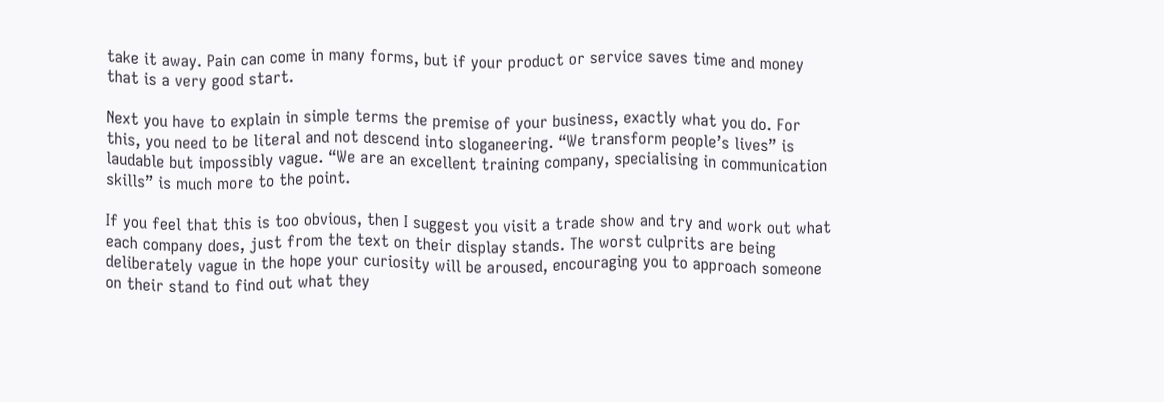take it away. Pain can come in many forms, but if your product or service saves time and money that is a very good start.

Next you have to explain in simple terms the premise of your business, exactly what you do. For this, you need to be literal and not descend into sloganeering. “We transform people’s lives” is laudable but impossibly vague. “We are an excellent training company, specialising in communication skills” is much more to the point.

If you feel that this is too obvious, then I suggest you visit a trade show and try and work out what each company does, just from the text on their display stands. The worst culprits are being deliberately vague in the hope your curiosity will be aroused, encouraging you to approach someone on their stand to find out what they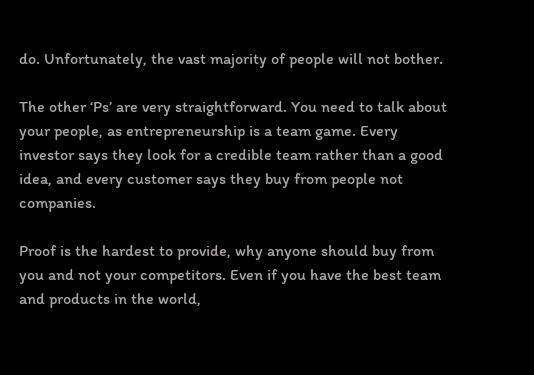do. Unfortunately, the vast majority of people will not bother.

The other ‘Ps’ are very straightforward. You need to talk about your people, as entrepreneurship is a team game. Every investor says they look for a credible team rather than a good idea, and every customer says they buy from people not companies.

Proof is the hardest to provide, why anyone should buy from you and not your competitors. Even if you have the best team and products in the world,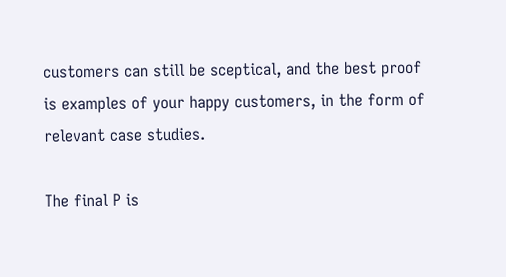customers can still be sceptical, and the best proof is examples of your happy customers, in the form of relevant case studies.

The final P is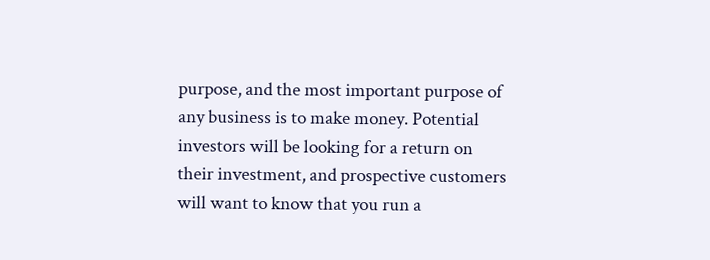purpose, and the most important purpose of any business is to make money. Potential investors will be looking for a return on their investment, and prospective customers will want to know that you run a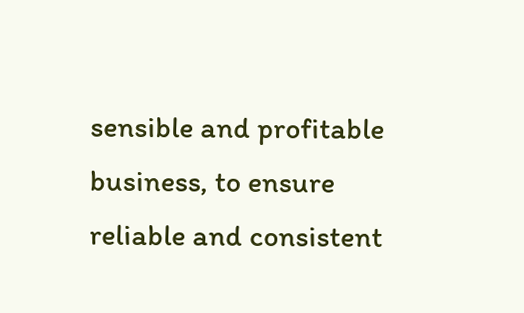sensible and profitable business, to ensure reliable and consistent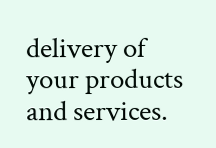delivery of your products and services.